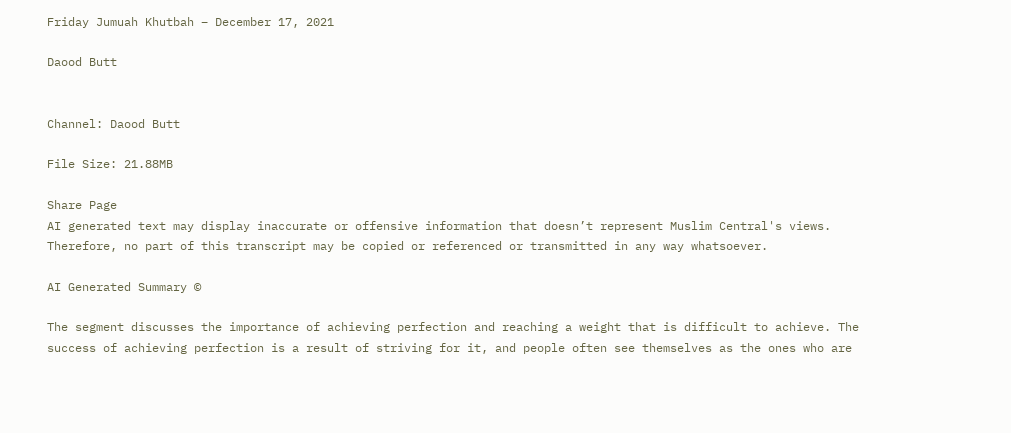Friday Jumuah Khutbah – December 17, 2021

Daood Butt


Channel: Daood Butt

File Size: 21.88MB

Share Page
AI generated text may display inaccurate or offensive information that doesn’t represent Muslim Central's views. Therefore, no part of this transcript may be copied or referenced or transmitted in any way whatsoever.

AI Generated Summary ©

The segment discusses the importance of achieving perfection and reaching a weight that is difficult to achieve. The success of achieving perfection is a result of striving for it, and people often see themselves as the ones who are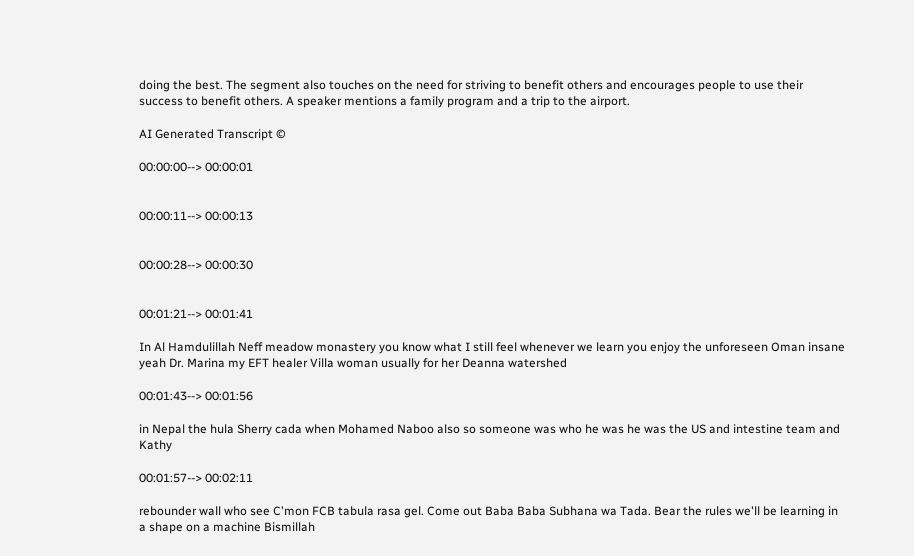doing the best. The segment also touches on the need for striving to benefit others and encourages people to use their success to benefit others. A speaker mentions a family program and a trip to the airport.

AI Generated Transcript ©

00:00:00--> 00:00:01


00:00:11--> 00:00:13


00:00:28--> 00:00:30


00:01:21--> 00:01:41

In Al Hamdulillah Neff meadow monastery you know what I still feel whenever we learn you enjoy the unforeseen Oman insane yeah Dr. Marina my EFT healer Villa woman usually for her Deanna watershed

00:01:43--> 00:01:56

in Nepal the hula Sherry cada when Mohamed Naboo also so someone was who he was he was the US and intestine team and Kathy

00:01:57--> 00:02:11

rebounder wall who see C'mon FCB tabula rasa gel. Come out Baba Baba Subhana wa Tada. Bear the rules we'll be learning in a shape on a machine Bismillah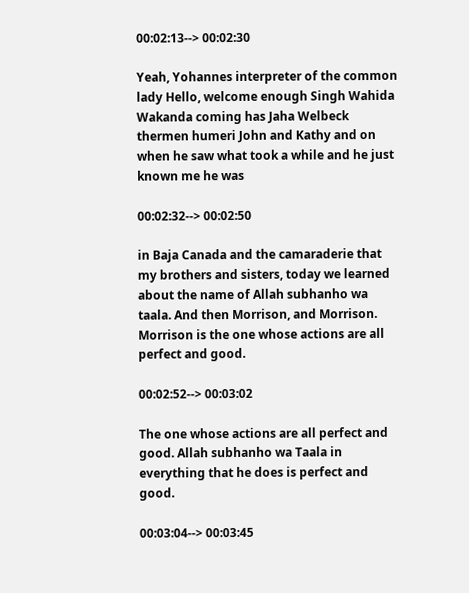00:02:13--> 00:02:30

Yeah, Yohannes interpreter of the common lady Hello, welcome enough Singh Wahida Wakanda coming has Jaha Welbeck thermen humeri John and Kathy and on when he saw what took a while and he just known me he was

00:02:32--> 00:02:50

in Baja Canada and the camaraderie that my brothers and sisters, today we learned about the name of Allah subhanho wa taala. And then Morrison, and Morrison. Morrison is the one whose actions are all perfect and good.

00:02:52--> 00:03:02

The one whose actions are all perfect and good. Allah subhanho wa Taala in everything that he does is perfect and good.

00:03:04--> 00:03:45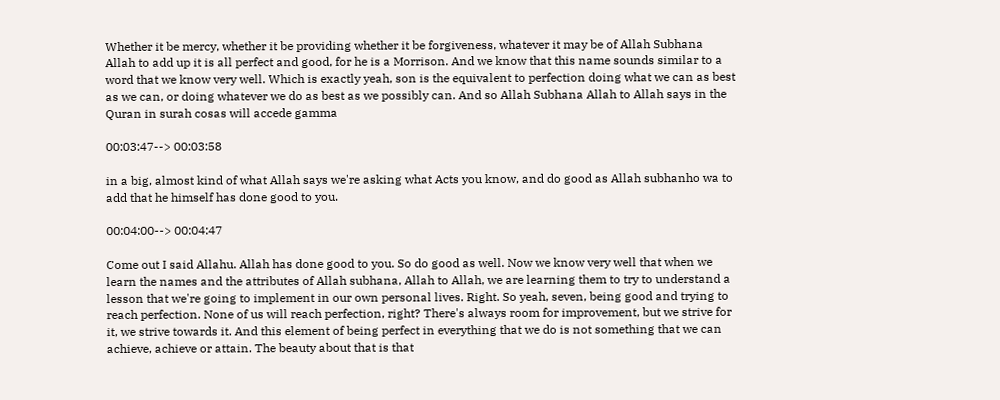Whether it be mercy, whether it be providing whether it be forgiveness, whatever it may be of Allah Subhana Allah to add up it is all perfect and good, for he is a Morrison. And we know that this name sounds similar to a word that we know very well. Which is exactly yeah, son is the equivalent to perfection doing what we can as best as we can, or doing whatever we do as best as we possibly can. And so Allah Subhana Allah to Allah says in the Quran in surah cosas will accede gamma

00:03:47--> 00:03:58

in a big, almost kind of what Allah says we're asking what Acts you know, and do good as Allah subhanho wa to add that he himself has done good to you.

00:04:00--> 00:04:47

Come out I said Allahu. Allah has done good to you. So do good as well. Now we know very well that when we learn the names and the attributes of Allah subhana, Allah to Allah, we are learning them to try to understand a lesson that we're going to implement in our own personal lives. Right. So yeah, seven, being good and trying to reach perfection. None of us will reach perfection, right? There's always room for improvement, but we strive for it, we strive towards it. And this element of being perfect in everything that we do is not something that we can achieve, achieve or attain. The beauty about that is that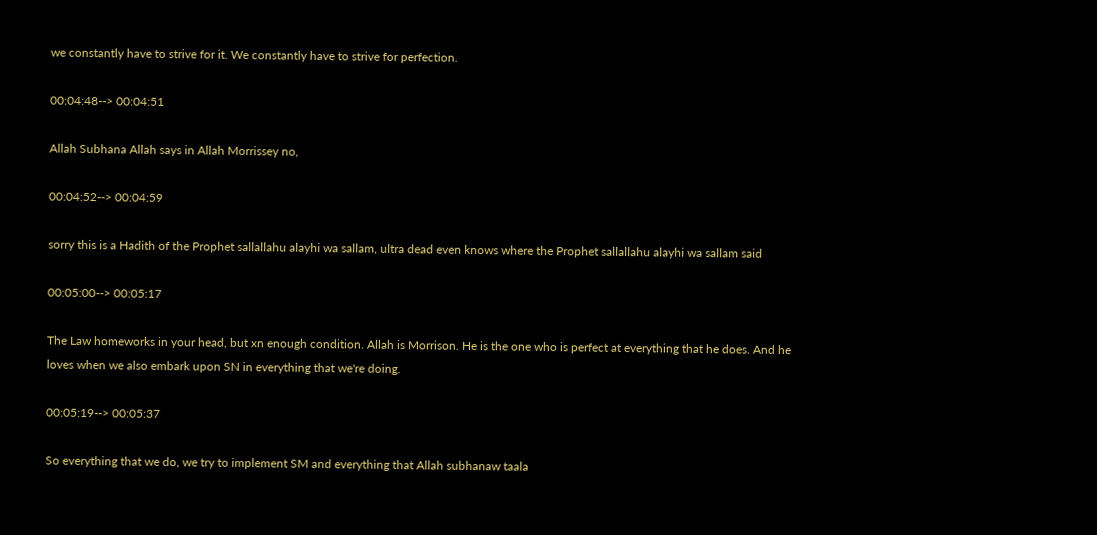we constantly have to strive for it. We constantly have to strive for perfection.

00:04:48--> 00:04:51

Allah Subhana Allah says in Allah Morrissey no,

00:04:52--> 00:04:59

sorry this is a Hadith of the Prophet sallallahu alayhi wa sallam, ultra dead even knows where the Prophet sallallahu alayhi wa sallam said

00:05:00--> 00:05:17

The Law homeworks in your head, but xn enough condition. Allah is Morrison. He is the one who is perfect at everything that he does. And he loves when we also embark upon SN in everything that we're doing.

00:05:19--> 00:05:37

So everything that we do, we try to implement SM and everything that Allah subhanaw taala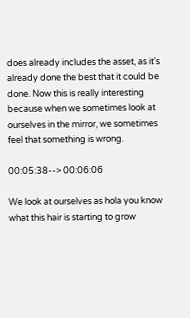does already includes the asset, as it's already done the best that it could be done. Now this is really interesting because when we sometimes look at ourselves in the mirror, we sometimes feel that something is wrong.

00:05:38--> 00:06:06

We look at ourselves as hola you know what this hair is starting to grow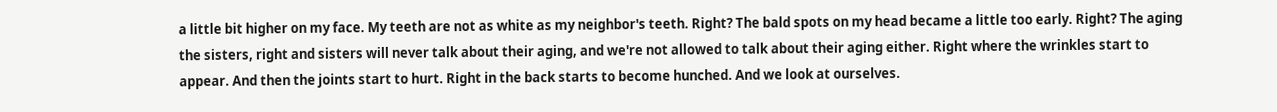a little bit higher on my face. My teeth are not as white as my neighbor's teeth. Right? The bald spots on my head became a little too early. Right? The aging the sisters, right and sisters will never talk about their aging, and we're not allowed to talk about their aging either. Right where the wrinkles start to appear. And then the joints start to hurt. Right in the back starts to become hunched. And we look at ourselves.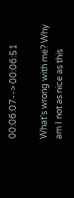00:06:07--> 00:06:51

What's wrong with me? Why am I not as nice as this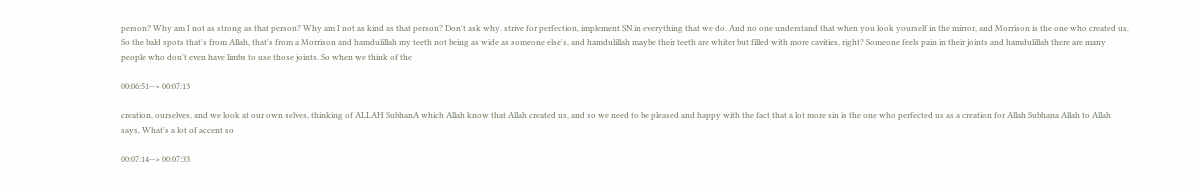person? Why am I not as strong as that person? Why am I not as kind as that person? Don't ask why. strive for perfection, implement SN in everything that we do. And no one understand that when you look yourself in the mirror, and Morrison is the one who created us. So the bald spots that's from Allah, that's from a Morrison and hamdulillah my teeth not being as wide as someone else's, and hamdulillah maybe their teeth are whiter but filled with more cavities, right? Someone feels pain in their joints and hamdulillah there are many people who don't even have limbs to use those joints. So when we think of the

00:06:51--> 00:07:13

creation, ourselves, and we look at our own selves, thinking of ALLAH SubhanA which Allah know that Allah created us, and so we need to be pleased and happy with the fact that a lot more sin is the one who perfected us as a creation for Allah Subhana Allah to Allah says, What's a lot of accent so

00:07:14--> 00:07:33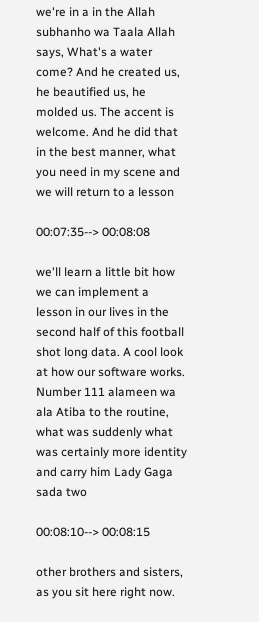we're in a in the Allah subhanho wa Taala Allah says, What's a water come? And he created us, he beautified us, he molded us. The accent is welcome. And he did that in the best manner, what you need in my scene and we will return to a lesson

00:07:35--> 00:08:08

we'll learn a little bit how we can implement a lesson in our lives in the second half of this football shot long data. A cool look at how our software works. Number 111 alameen wa ala Atiba to the routine, what was suddenly what was certainly more identity and carry him Lady Gaga sada two

00:08:10--> 00:08:15

other brothers and sisters, as you sit here right now.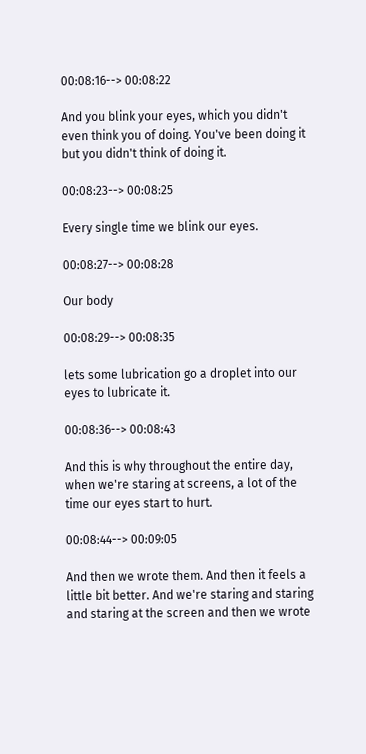00:08:16--> 00:08:22

And you blink your eyes, which you didn't even think you of doing. You've been doing it but you didn't think of doing it.

00:08:23--> 00:08:25

Every single time we blink our eyes.

00:08:27--> 00:08:28

Our body

00:08:29--> 00:08:35

lets some lubrication go a droplet into our eyes to lubricate it.

00:08:36--> 00:08:43

And this is why throughout the entire day, when we're staring at screens, a lot of the time our eyes start to hurt.

00:08:44--> 00:09:05

And then we wrote them. And then it feels a little bit better. And we're staring and staring and staring at the screen and then we wrote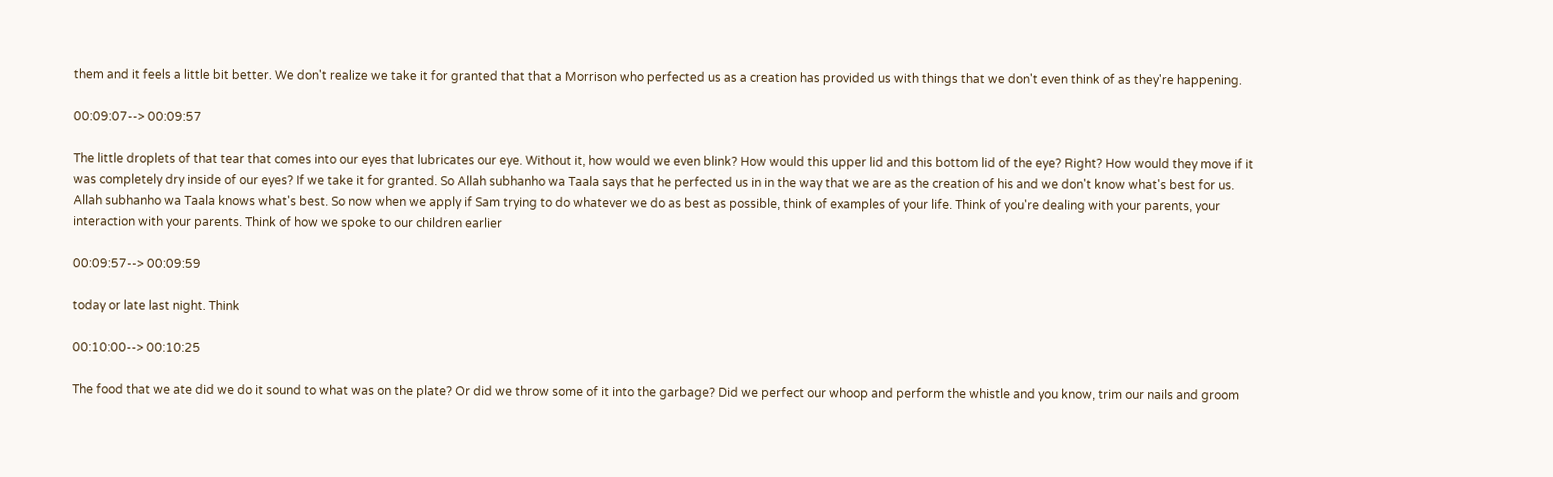them and it feels a little bit better. We don't realize we take it for granted that that a Morrison who perfected us as a creation has provided us with things that we don't even think of as they're happening.

00:09:07--> 00:09:57

The little droplets of that tear that comes into our eyes that lubricates our eye. Without it, how would we even blink? How would this upper lid and this bottom lid of the eye? Right? How would they move if it was completely dry inside of our eyes? If we take it for granted. So Allah subhanho wa Taala says that he perfected us in in the way that we are as the creation of his and we don't know what's best for us. Allah subhanho wa Taala knows what's best. So now when we apply if Sam trying to do whatever we do as best as possible, think of examples of your life. Think of you're dealing with your parents, your interaction with your parents. Think of how we spoke to our children earlier

00:09:57--> 00:09:59

today or late last night. Think

00:10:00--> 00:10:25

The food that we ate did we do it sound to what was on the plate? Or did we throw some of it into the garbage? Did we perfect our whoop and perform the whistle and you know, trim our nails and groom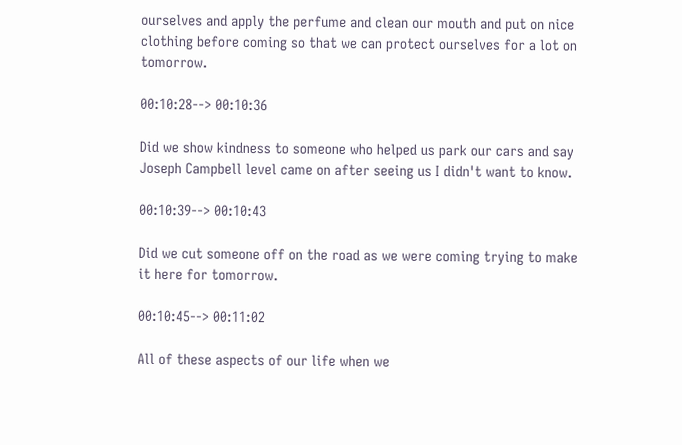ourselves and apply the perfume and clean our mouth and put on nice clothing before coming so that we can protect ourselves for a lot on tomorrow.

00:10:28--> 00:10:36

Did we show kindness to someone who helped us park our cars and say Joseph Campbell level came on after seeing us I didn't want to know.

00:10:39--> 00:10:43

Did we cut someone off on the road as we were coming trying to make it here for tomorrow.

00:10:45--> 00:11:02

All of these aspects of our life when we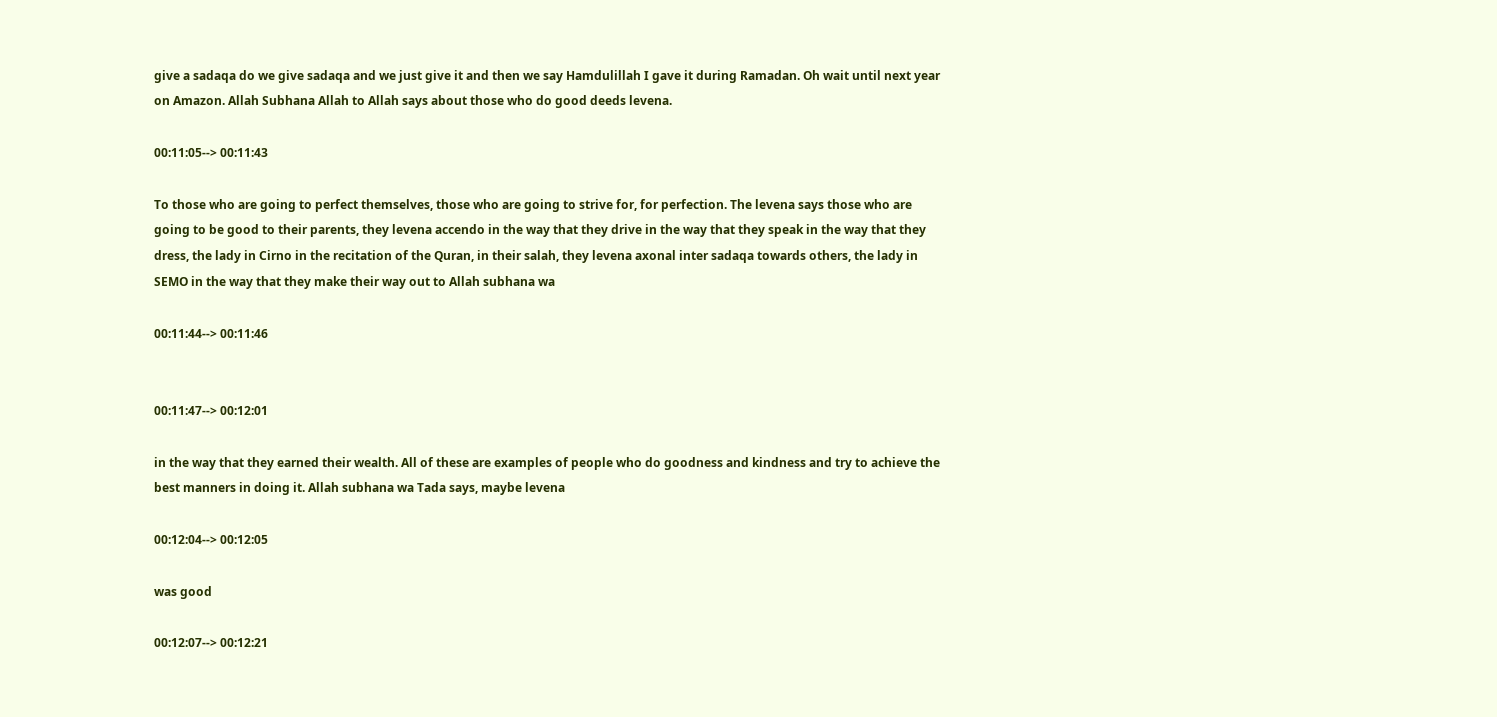give a sadaqa do we give sadaqa and we just give it and then we say Hamdulillah I gave it during Ramadan. Oh wait until next year on Amazon. Allah Subhana Allah to Allah says about those who do good deeds levena.

00:11:05--> 00:11:43

To those who are going to perfect themselves, those who are going to strive for, for perfection. The levena says those who are going to be good to their parents, they levena accendo in the way that they drive in the way that they speak in the way that they dress, the lady in Cirno in the recitation of the Quran, in their salah, they levena axonal inter sadaqa towards others, the lady in SEMO in the way that they make their way out to Allah subhana wa

00:11:44--> 00:11:46


00:11:47--> 00:12:01

in the way that they earned their wealth. All of these are examples of people who do goodness and kindness and try to achieve the best manners in doing it. Allah subhana wa Tada says, maybe levena

00:12:04--> 00:12:05

was good

00:12:07--> 00:12:21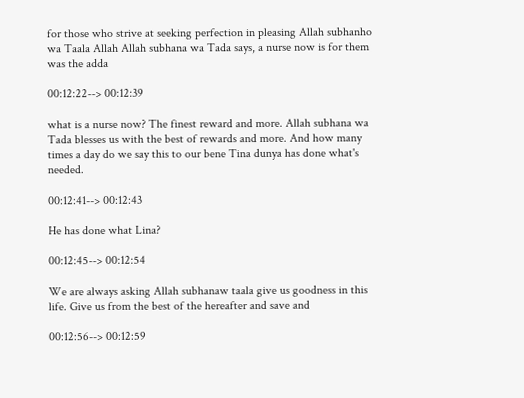for those who strive at seeking perfection in pleasing Allah subhanho wa Taala Allah Allah subhana wa Tada says, a nurse now is for them was the adda

00:12:22--> 00:12:39

what is a nurse now? The finest reward and more. Allah subhana wa Tada blesses us with the best of rewards and more. And how many times a day do we say this to our bene Tina dunya has done what's needed.

00:12:41--> 00:12:43

He has done what Lina?

00:12:45--> 00:12:54

We are always asking Allah subhanaw taala give us goodness in this life. Give us from the best of the hereafter and save and

00:12:56--> 00:12:59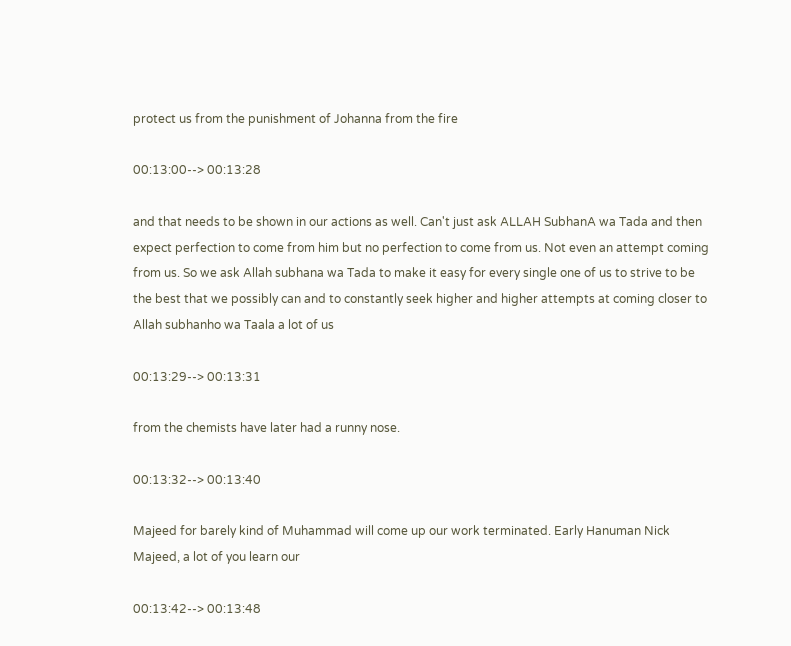protect us from the punishment of Johanna from the fire

00:13:00--> 00:13:28

and that needs to be shown in our actions as well. Can't just ask ALLAH SubhanA wa Tada and then expect perfection to come from him but no perfection to come from us. Not even an attempt coming from us. So we ask Allah subhana wa Tada to make it easy for every single one of us to strive to be the best that we possibly can and to constantly seek higher and higher attempts at coming closer to Allah subhanho wa Taala a lot of us

00:13:29--> 00:13:31

from the chemists have later had a runny nose.

00:13:32--> 00:13:40

Majeed for barely kind of Muhammad will come up our work terminated. Early Hanuman Nick Majeed, a lot of you learn our

00:13:42--> 00:13:48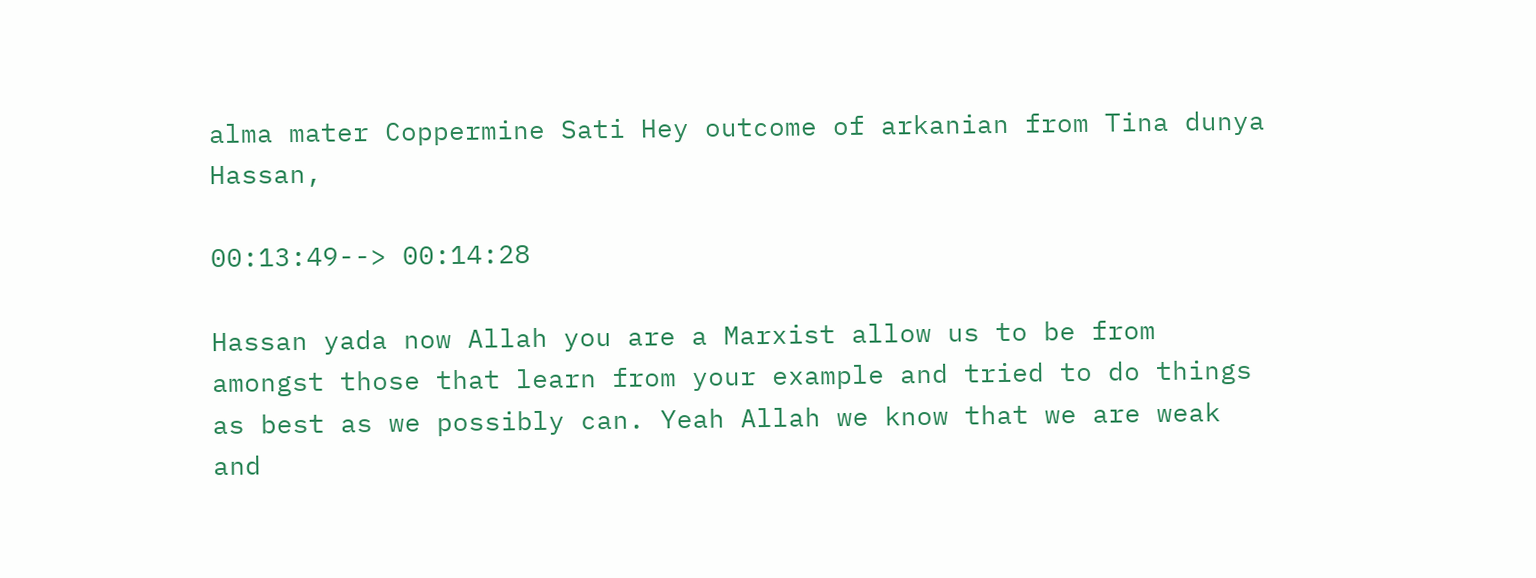alma mater Coppermine Sati Hey outcome of arkanian from Tina dunya Hassan,

00:13:49--> 00:14:28

Hassan yada now Allah you are a Marxist allow us to be from amongst those that learn from your example and tried to do things as best as we possibly can. Yeah Allah we know that we are weak and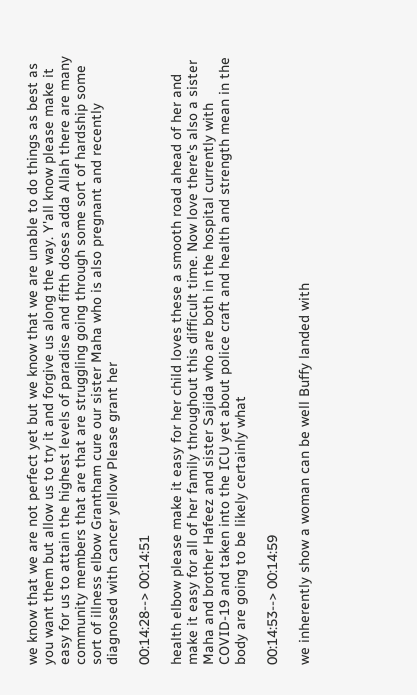we know that we are not perfect yet but we know that we are unable to do things as best as you want them but allow us to try it and forgive us along the way. Y'all know please make it easy for us to attain the highest levels of paradise and fifth doses adda Allah there are many community members that are that are struggling going through some sort of hardship some sort of illness elbow Grantham cure our sister Maha who is also pregnant and recently diagnosed with cancer yellow Please grant her

00:14:28--> 00:14:51

health elbow please make it easy for her child loves these a smooth road ahead of her and make it easy for all of her family throughout this difficult time. Now love there's also a sister Maha and brother Hafeez and sister Sajida who are both in the hospital currently with COVID-19 and taken into the ICU yet about police craft and health and strength mean in the body are going to be likely certainly what

00:14:53--> 00:14:59

we inherently show a woman can be well Buffy landed with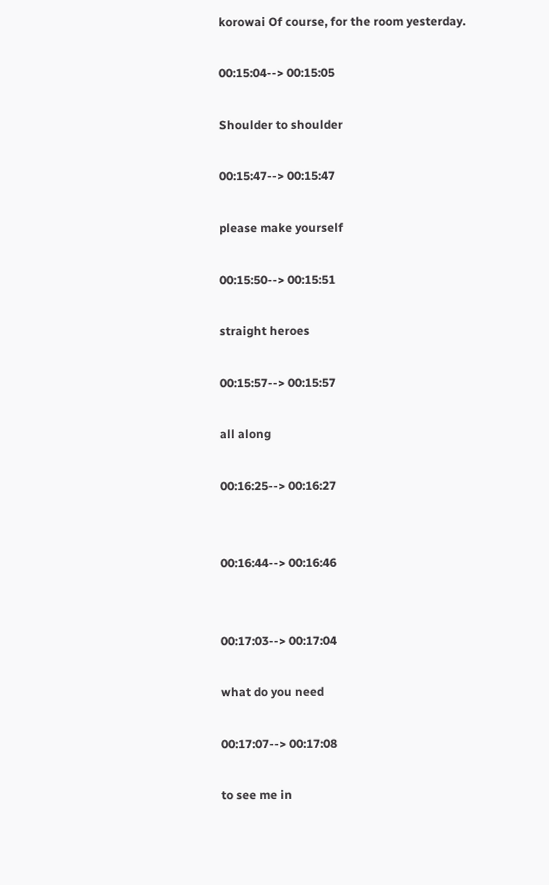korowai Of course, for the room yesterday.

00:15:04--> 00:15:05

Shoulder to shoulder

00:15:47--> 00:15:47

please make yourself

00:15:50--> 00:15:51

straight heroes

00:15:57--> 00:15:57

all along

00:16:25--> 00:16:27


00:16:44--> 00:16:46


00:17:03--> 00:17:04

what do you need

00:17:07--> 00:17:08

to see me in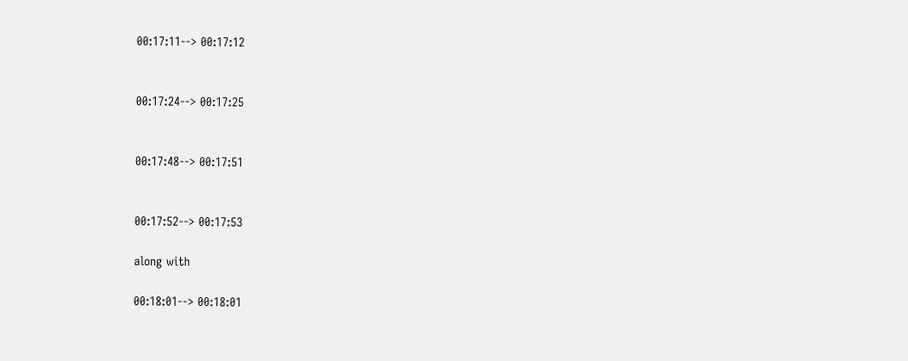00:17:11--> 00:17:12


00:17:24--> 00:17:25


00:17:48--> 00:17:51


00:17:52--> 00:17:53

along with

00:18:01--> 00:18:01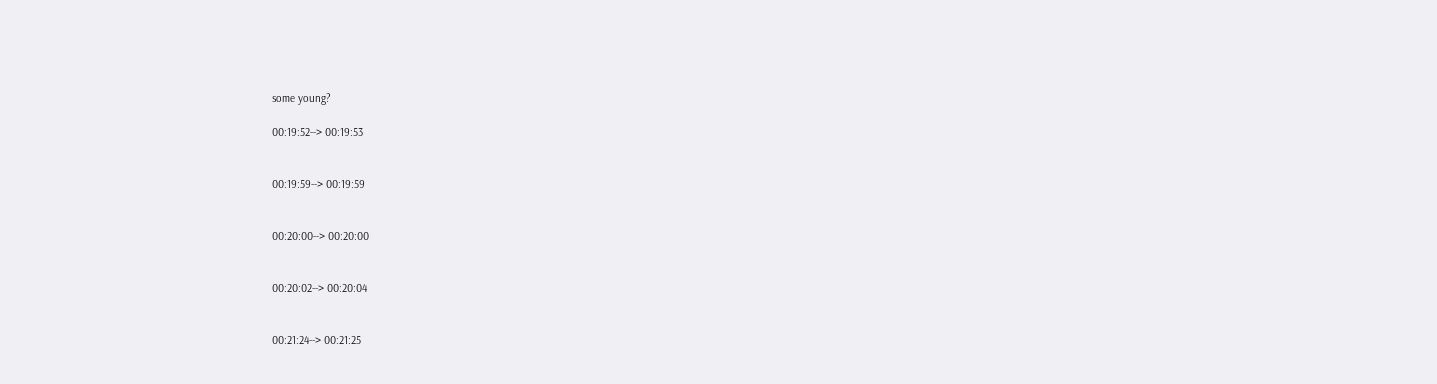some young?

00:19:52--> 00:19:53


00:19:59--> 00:19:59


00:20:00--> 00:20:00


00:20:02--> 00:20:04


00:21:24--> 00:21:25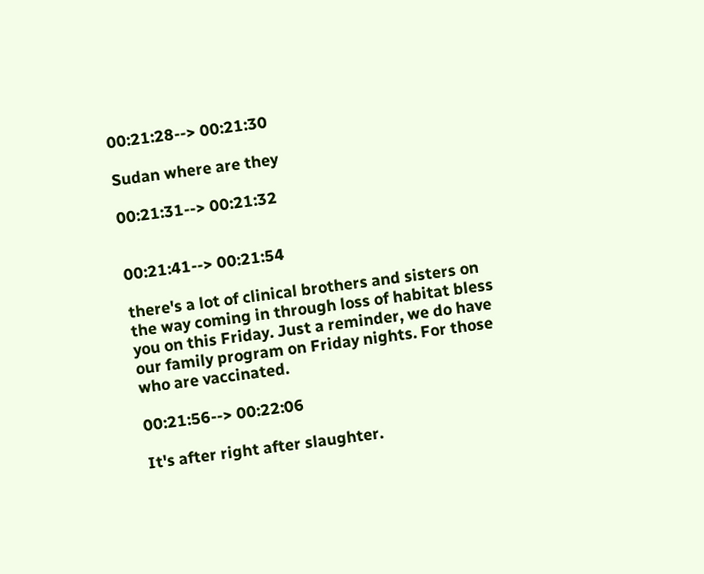00:21:28--> 00:21:30

Sudan where are they

00:21:31--> 00:21:32


00:21:41--> 00:21:54

there's a lot of clinical brothers and sisters on the way coming in through loss of habitat bless you on this Friday. Just a reminder, we do have our family program on Friday nights. For those who are vaccinated.

00:21:56--> 00:22:06

It's after right after slaughter.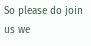So please do join us we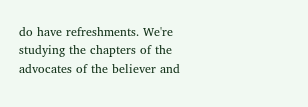do have refreshments. We're studying the chapters of the advocates of the believer and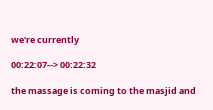we're currently

00:22:07--> 00:22:32

the massage is coming to the masjid and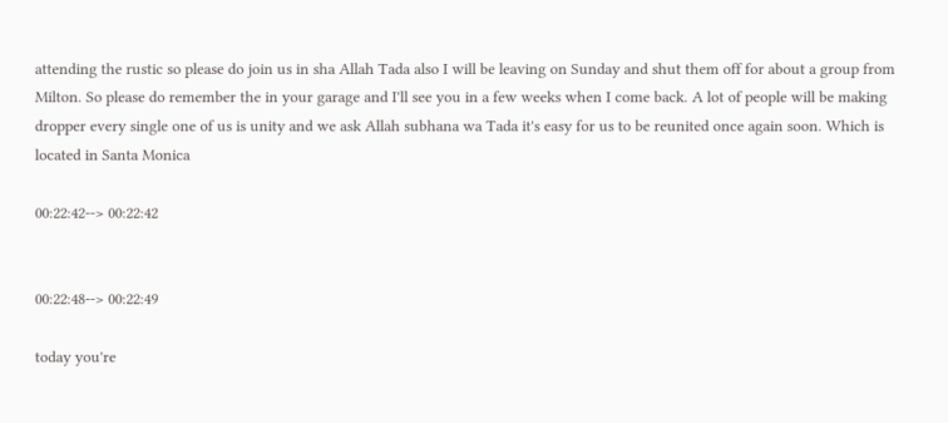attending the rustic so please do join us in sha Allah Tada also I will be leaving on Sunday and shut them off for about a group from Milton. So please do remember the in your garage and I'll see you in a few weeks when I come back. A lot of people will be making dropper every single one of us is unity and we ask Allah subhana wa Tada it's easy for us to be reunited once again soon. Which is located in Santa Monica

00:22:42--> 00:22:42


00:22:48--> 00:22:49

today you're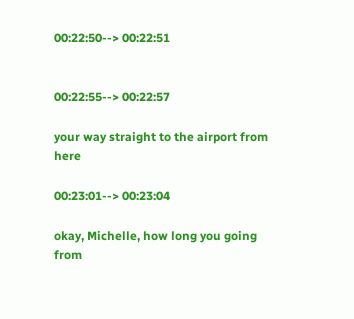00:22:50--> 00:22:51


00:22:55--> 00:22:57

your way straight to the airport from here

00:23:01--> 00:23:04

okay, Michelle, how long you going from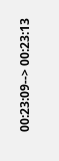00:23:09--> 00:23:13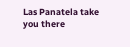Las Panatela take you there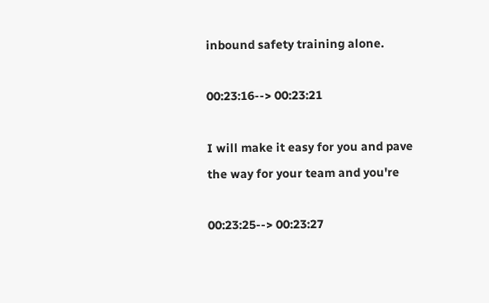inbound safety training alone.

00:23:16--> 00:23:21

I will make it easy for you and pave the way for your team and you're

00:23:25--> 00:23:27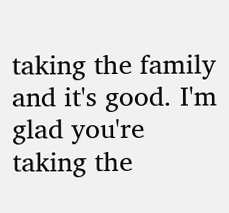taking the family and it's good. I'm glad you're taking the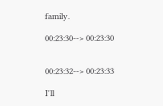family.

00:23:30--> 00:23:30


00:23:32--> 00:23:33

I'll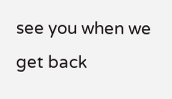see you when we get back